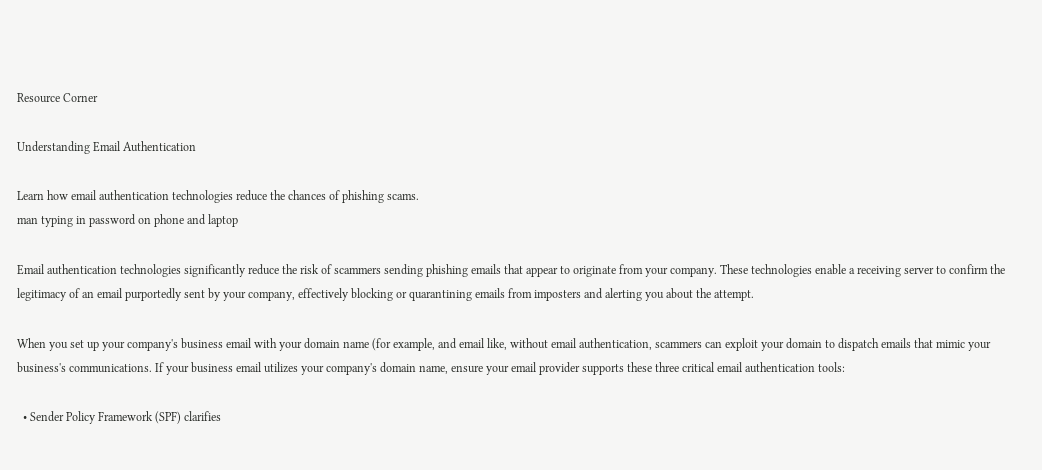Resource Corner

Understanding Email Authentication

Learn how email authentication technologies reduce the chances of phishing scams.
man typing in password on phone and laptop

Email authentication technologies significantly reduce the risk of scammers sending phishing emails that appear to originate from your company. These technologies enable a receiving server to confirm the legitimacy of an email purportedly sent by your company, effectively blocking or quarantining emails from imposters and alerting you about the attempt.

When you set up your company's business email with your domain name (for example, and email like, without email authentication, scammers can exploit your domain to dispatch emails that mimic your business's communications. If your business email utilizes your company's domain name, ensure your email provider supports these three critical email authentication tools:

  • Sender Policy Framework (SPF) clarifies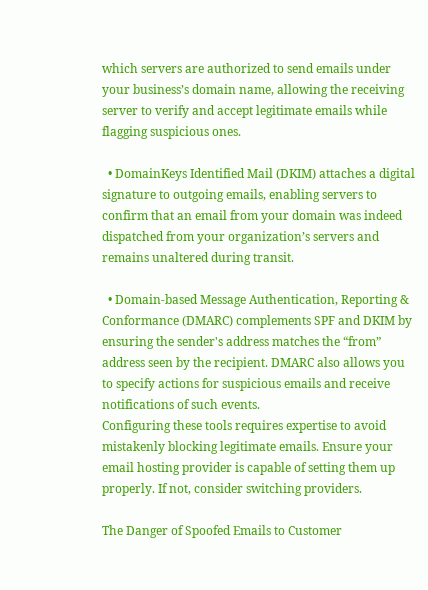which servers are authorized to send emails under your business’s domain name, allowing the receiving server to verify and accept legitimate emails while flagging suspicious ones.

  • DomainKeys Identified Mail (DKIM) attaches a digital signature to outgoing emails, enabling servers to confirm that an email from your domain was indeed dispatched from your organization’s servers and remains unaltered during transit.

  • Domain-based Message Authentication, Reporting & Conformance (DMARC) complements SPF and DKIM by ensuring the sender's address matches the “from” address seen by the recipient. DMARC also allows you to specify actions for suspicious emails and receive notifications of such events.
Configuring these tools requires expertise to avoid mistakenly blocking legitimate emails. Ensure your email hosting provider is capable of setting them up properly. If not, consider switching providers.

The Danger of Spoofed Emails to Customer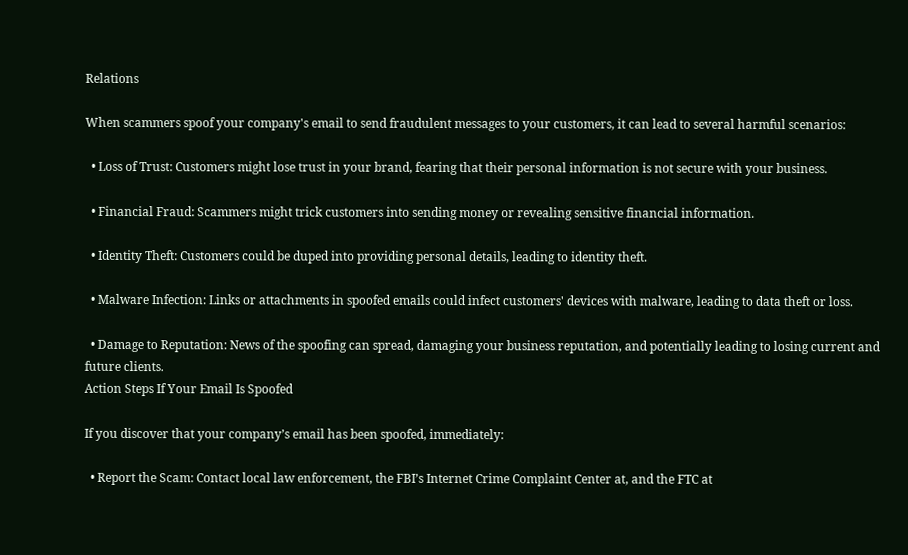Relations

When scammers spoof your company's email to send fraudulent messages to your customers, it can lead to several harmful scenarios:

  • Loss of Trust: Customers might lose trust in your brand, fearing that their personal information is not secure with your business.

  • Financial Fraud: Scammers might trick customers into sending money or revealing sensitive financial information.

  • Identity Theft: Customers could be duped into providing personal details, leading to identity theft.

  • Malware Infection: Links or attachments in spoofed emails could infect customers' devices with malware, leading to data theft or loss.

  • Damage to Reputation: News of the spoofing can spread, damaging your business reputation, and potentially leading to losing current and future clients.
Action Steps If Your Email Is Spoofed

If you discover that your company’s email has been spoofed, immediately:

  • Report the Scam: Contact local law enforcement, the FBI’s Internet Crime Complaint Center at, and the FTC at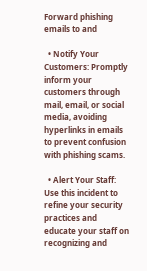Forward phishing emails to and

  • Notify Your Customers: Promptly inform your customers through mail, email, or social media, avoiding hyperlinks in emails to prevent confusion with phishing scams.

  • Alert Your Staff: Use this incident to refine your security practices and educate your staff on recognizing and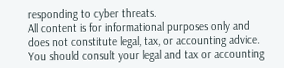responding to cyber threats.
All content is for informational purposes only and does not constitute legal, tax, or accounting advice. You should consult your legal and tax or accounting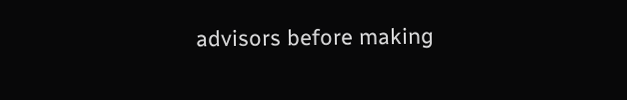advisors before making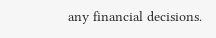any financial decisions.